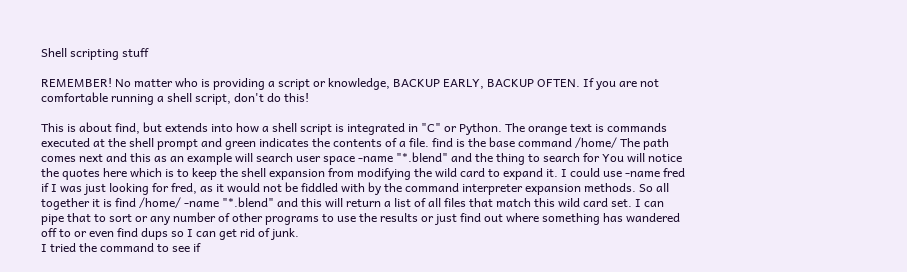Shell scripting stuff

REMEMBER! No matter who is providing a script or knowledge, BACKUP EARLY, BACKUP OFTEN. If you are not comfortable running a shell script, don't do this!

This is about find, but extends into how a shell script is integrated in "C" or Python. The orange text is commands executed at the shell prompt and green indicates the contents of a file. find is the base command /home/ The path comes next and this as an example will search user space -name "*.blend" and the thing to search for You will notice the quotes here which is to keep the shell expansion from modifying the wild card to expand it. I could use -name fred if I was just looking for fred, as it would not be fiddled with by the command interpreter expansion methods. So all together it is find /home/ -name "*.blend" and this will return a list of all files that match this wild card set. I can pipe that to sort or any number of other programs to use the results or just find out where something has wandered off to or even find dups so I can get rid of junk.
I tried the command to see if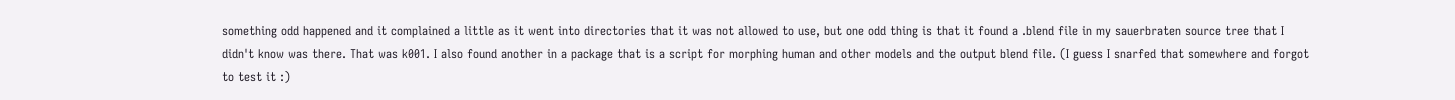something odd happened and it complained a little as it went into directories that it was not allowed to use, but one odd thing is that it found a .blend file in my sauerbraten source tree that I didn't know was there. That was k001. I also found another in a package that is a script for morphing human and other models and the output blend file. (I guess I snarfed that somewhere and forgot to test it :)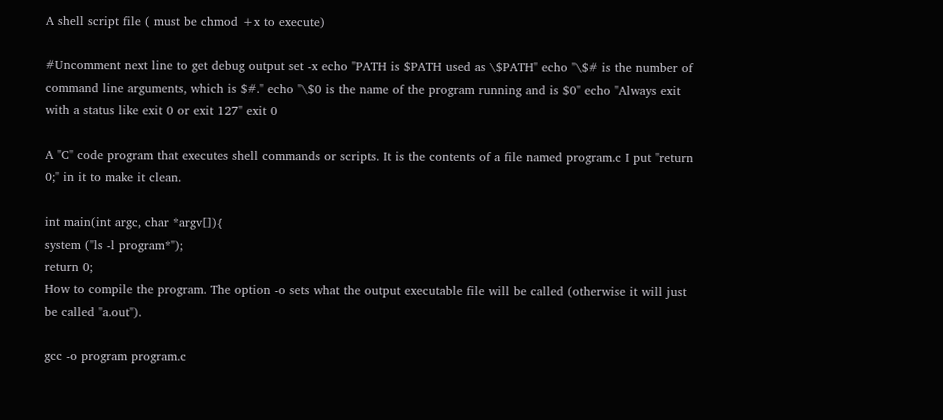A shell script file ( must be chmod +x to execute)

#Uncomment next line to get debug output set -x echo "PATH is $PATH used as \$PATH" echo "\$# is the number of command line arguments, which is $#." echo "\$0 is the name of the program running and is $0" echo "Always exit with a status like exit 0 or exit 127" exit 0

A "C" code program that executes shell commands or scripts. It is the contents of a file named program.c I put "return 0;" in it to make it clean.

int main(int argc, char *argv[]){
system ("ls -l program*");
return 0;
How to compile the program. The option -o sets what the output executable file will be called (otherwise it will just be called "a.out").

gcc -o program program.c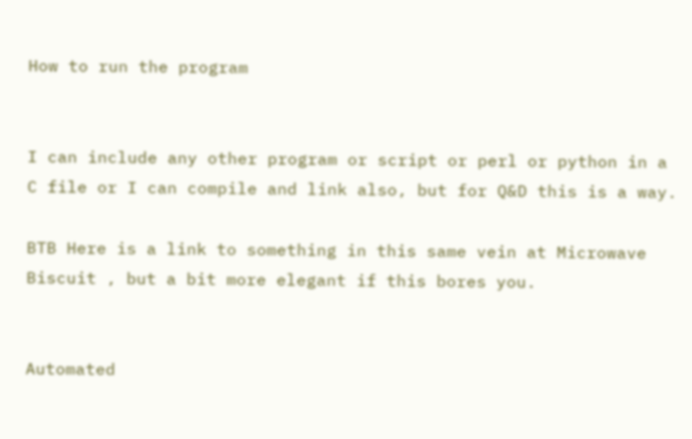How to run the program


I can include any other program or script or perl or python in a C file or I can compile and link also, but for Q&D this is a way.

BTB Here is a link to something in this same vein at Microwave Biscuit , but a bit more elegant if this bores you.


Automated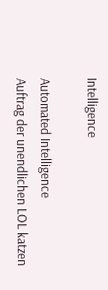Intelligence

Automated Intelligence
Auftrag der unendlichen LOL katzen